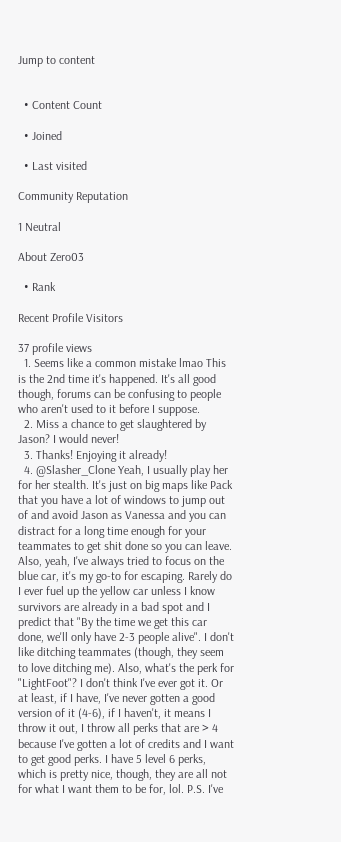Jump to content


  • Content Count

  • Joined

  • Last visited

Community Reputation

1 Neutral

About Zero03

  • Rank

Recent Profile Visitors

37 profile views
  1. Seems like a common mistake lmao This is the 2nd time it's happened. It's all good though, forums can be confusing to people who aren't used to it before I suppose.
  2. Miss a chance to get slaughtered by Jason? I would never!
  3. Thanks! Enjoying it already!
  4. @Slasher_Clone Yeah, I usually play her for her stealth. It's just on big maps like Pack that you have a lot of windows to jump out of and avoid Jason as Vanessa and you can distract for a long time enough for your teammates to get shit done so you can leave. Also, yeah, I've always tried to focus on the blue car, it's my go-to for escaping. Rarely do I ever fuel up the yellow car unless I know survivors are already in a bad spot and I predict that "By the time we get this car done, we'll only have 2-3 people alive". I don't like ditching teammates (though, they seem to love ditching me). Also, what's the perk for "LightFoot"? I don't think I've ever got it. Or at least, if I have, I've never gotten a good version of it (4-6), if I haven't, it means I throw it out, I throw all perks that are > 4 because I've gotten a lot of credits and I want to get good perks. I have 5 level 6 perks, which is pretty nice, though, they are all not for what I want them to be for, lol. P.S. I've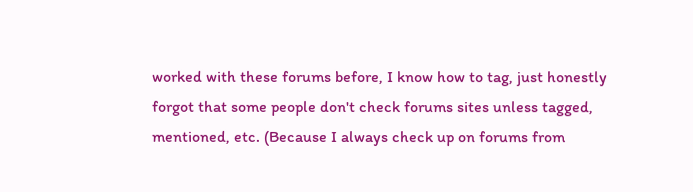worked with these forums before, I know how to tag, just honestly forgot that some people don't check forums sites unless tagged, mentioned, etc. (Because I always check up on forums from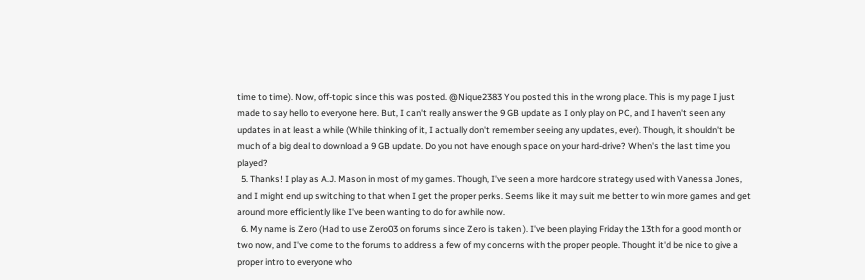time to time). Now, off-topic since this was posted. @Nique2383 You posted this in the wrong place. This is my page I just made to say hello to everyone here. But, I can't really answer the 9 GB update as I only play on PC, and I haven't seen any updates in at least a while (While thinking of it, I actually don't remember seeing any updates, ever). Though, it shouldn't be much of a big deal to download a 9 GB update. Do you not have enough space on your hard-drive? When's the last time you played?
  5. Thanks! I play as A.J. Mason in most of my games. Though, I've seen a more hardcore strategy used with Vanessa Jones, and I might end up switching to that when I get the proper perks. Seems like it may suit me better to win more games and get around more efficiently like I've been wanting to do for awhile now.
  6. My name is Zero (Had to use Zero03 on forums since Zero is taken ). I've been playing Friday the 13th for a good month or two now, and I've come to the forums to address a few of my concerns with the proper people. Thought it'd be nice to give a proper intro to everyone who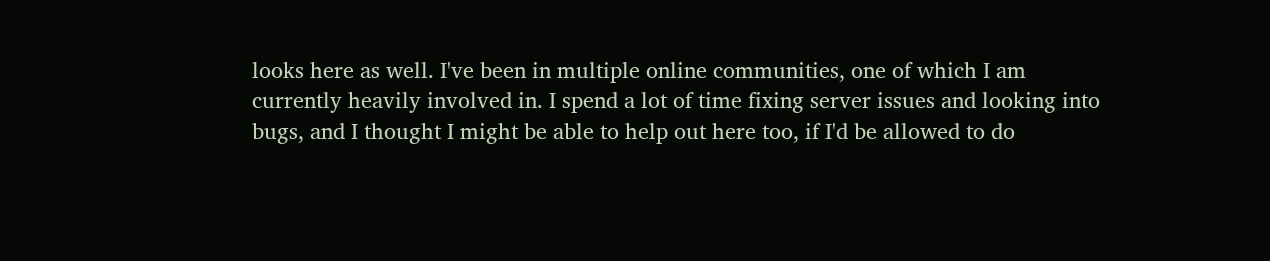looks here as well. I've been in multiple online communities, one of which I am currently heavily involved in. I spend a lot of time fixing server issues and looking into bugs, and I thought I might be able to help out here too, if I'd be allowed to do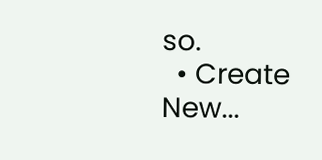so.
  • Create New...